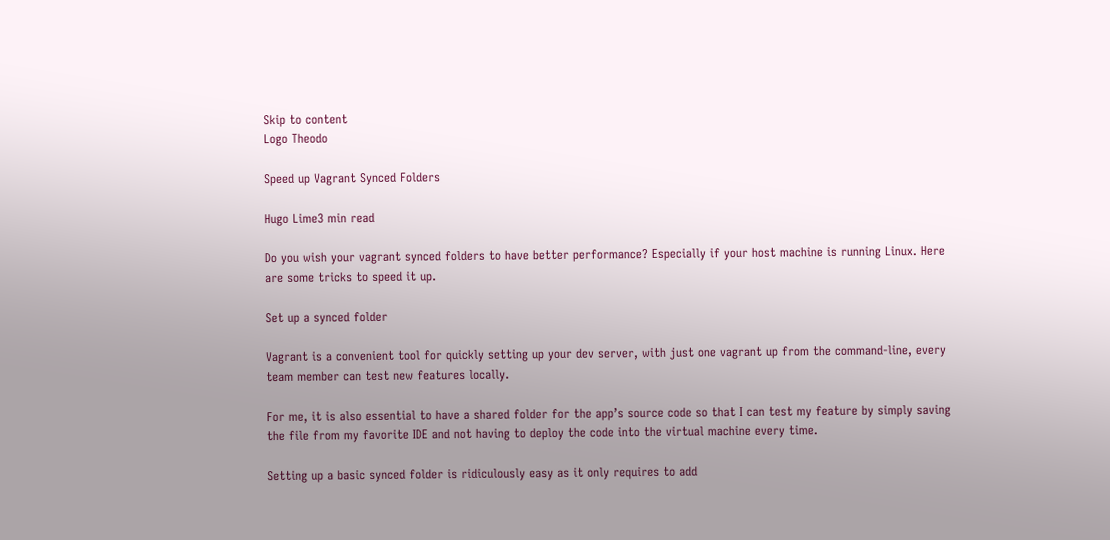Skip to content
Logo Theodo

Speed up Vagrant Synced Folders

Hugo Lime3 min read

Do you wish your vagrant synced folders to have better performance? Especially if your host machine is running Linux. Here are some tricks to speed it up.

Set up a synced folder

Vagrant is a convenient tool for quickly setting up your dev server, with just one vagrant up from the command-line, every team member can test new features locally.

For me, it is also essential to have a shared folder for the app’s source code so that I can test my feature by simply saving the file from my favorite IDE and not having to deploy the code into the virtual machine every time.

Setting up a basic synced folder is ridiculously easy as it only requires to add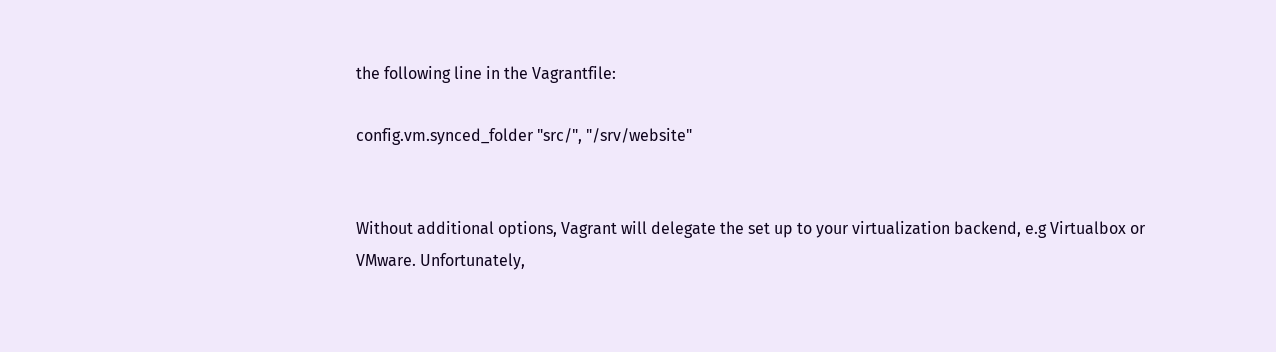the following line in the Vagrantfile:

config.vm.synced_folder "src/", "/srv/website"


Without additional options, Vagrant will delegate the set up to your virtualization backend, e.g Virtualbox or VMware. Unfortunately,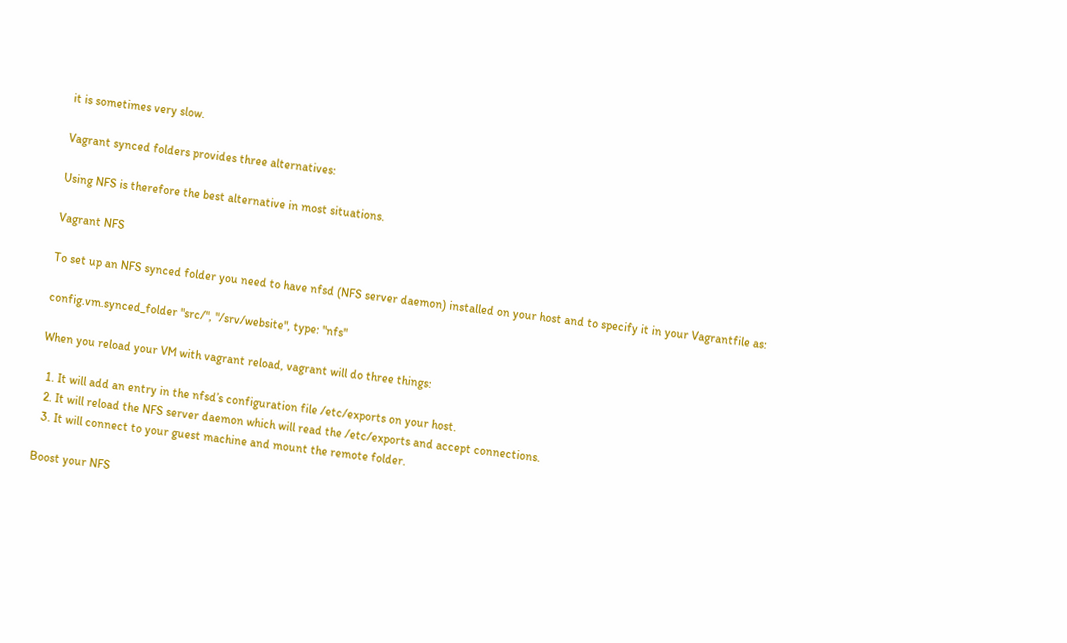it is sometimes very slow.

Vagrant synced folders provides three alternatives:

Using NFS is therefore the best alternative in most situations.

Vagrant NFS

To set up an NFS synced folder you need to have nfsd (NFS server daemon) installed on your host and to specify it in your Vagrantfile as:

config.vm.synced_folder "src/", "/srv/website", type: "nfs"

When you reload your VM with vagrant reload, vagrant will do three things:

  1. It will add an entry in the nfsd’s configuration file /etc/exports on your host.
  2. It will reload the NFS server daemon which will read the /etc/exports and accept connections.
  3. It will connect to your guest machine and mount the remote folder.

Boost your NFS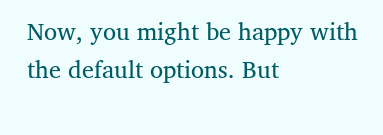Now, you might be happy with the default options. But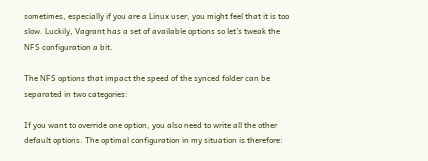sometimes, especially if you are a Linux user, you might feel that it is too slow. Luckily, Vagrant has a set of available options so let’s tweak the NFS configuration a bit.

The NFS options that impact the speed of the synced folder can be separated in two categories:

If you want to override one option, you also need to write all the other default options. The optimal configuration in my situation is therefore: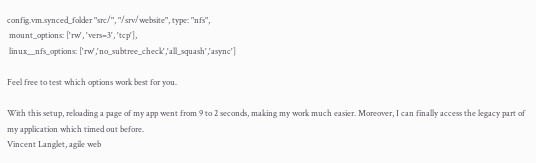config.vm.synced_folder "src/", "/srv/website", type: "nfs",
 mount_options: ['rw', 'vers=3', 'tcp'],
 linux__nfs_options: ['rw','no_subtree_check','all_squash','async']

Feel free to test which options work best for you.

With this setup, reloading a page of my app went from 9 to 2 seconds, making my work much easier. Moreover, I can finally access the legacy part of my application which timed out before.
Vincent Langlet, agile web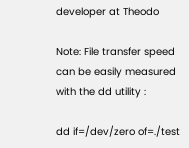developer at Theodo

Note: File transfer speed can be easily measured with the dd utility :

dd if=/dev/zero of=./test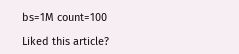bs=1M count=100

Liked this article?